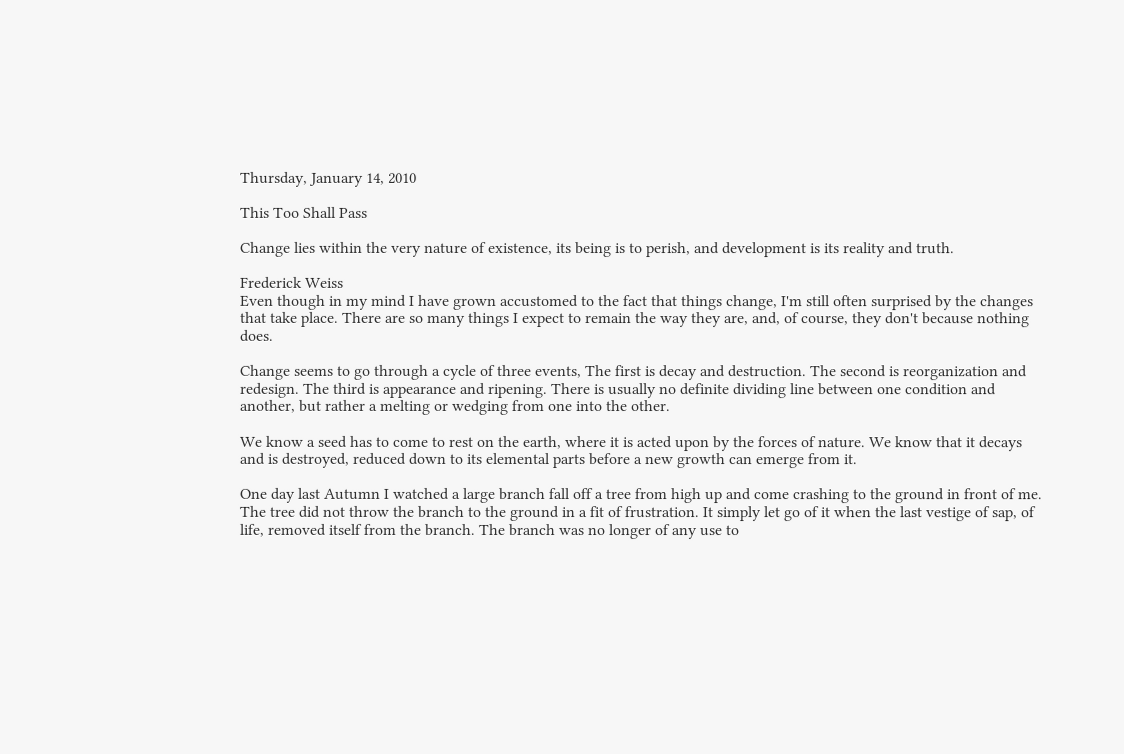Thursday, January 14, 2010

This Too Shall Pass

Change lies within the very nature of existence, its being is to perish, and development is its reality and truth.

Frederick Weiss
Even though in my mind I have grown accustomed to the fact that things change, I'm still often surprised by the changes that take place. There are so many things I expect to remain the way they are, and, of course, they don't because nothing does.

Change seems to go through a cycle of three events, The first is decay and destruction. The second is reorganization and redesign. The third is appearance and ripening. There is usually no definite dividing line between one condition and another, but rather a melting or wedging from one into the other.

We know a seed has to come to rest on the earth, where it is acted upon by the forces of nature. We know that it decays and is destroyed, reduced down to its elemental parts before a new growth can emerge from it.

One day last Autumn I watched a large branch fall off a tree from high up and come crashing to the ground in front of me. The tree did not throw the branch to the ground in a fit of frustration. It simply let go of it when the last vestige of sap, of life, removed itself from the branch. The branch was no longer of any use to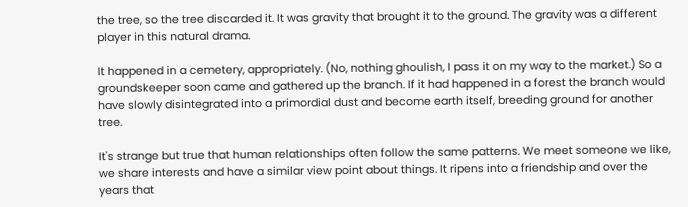the tree, so the tree discarded it. It was gravity that brought it to the ground. The gravity was a different player in this natural drama.

It happened in a cemetery, appropriately. (No, nothing ghoulish, I pass it on my way to the market.) So a groundskeeper soon came and gathered up the branch. If it had happened in a forest the branch would have slowly disintegrated into a primordial dust and become earth itself, breeding ground for another tree.

It's strange but true that human relationships often follow the same patterns. We meet someone we like, we share interests and have a similar view point about things. It ripens into a friendship and over the years that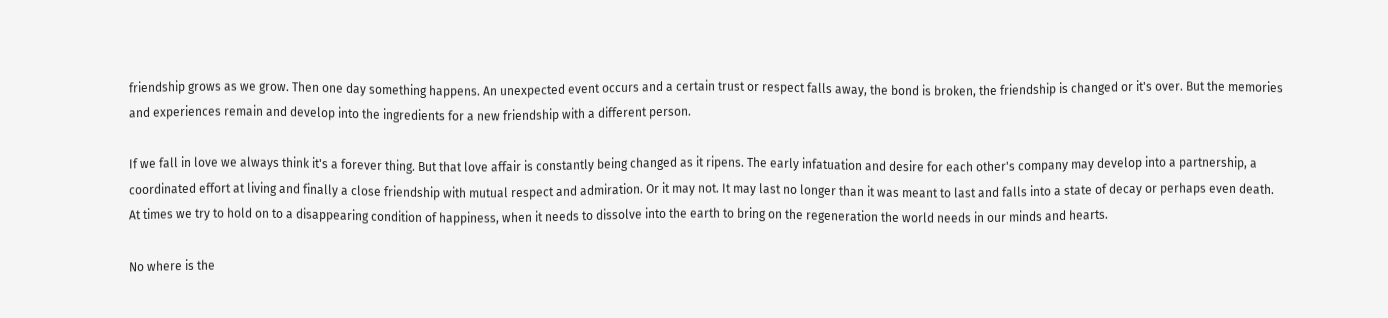friendship grows as we grow. Then one day something happens. An unexpected event occurs and a certain trust or respect falls away, the bond is broken, the friendship is changed or it's over. But the memories and experiences remain and develop into the ingredients for a new friendship with a different person.

If we fall in love we always think it's a forever thing. But that love affair is constantly being changed as it ripens. The early infatuation and desire for each other's company may develop into a partnership, a coordinated effort at living and finally a close friendship with mutual respect and admiration. Or it may not. It may last no longer than it was meant to last and falls into a state of decay or perhaps even death. At times we try to hold on to a disappearing condition of happiness, when it needs to dissolve into the earth to bring on the regeneration the world needs in our minds and hearts.

No where is the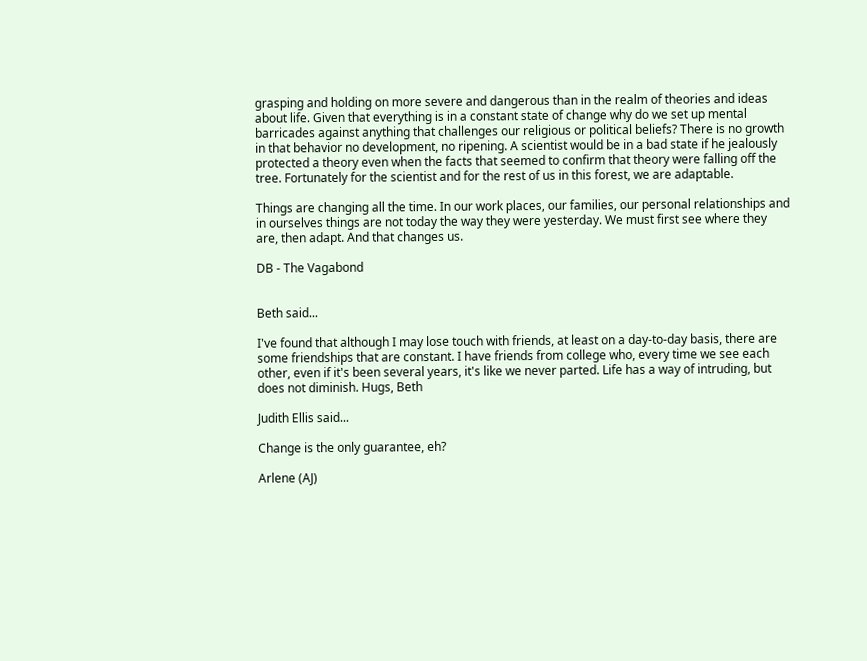grasping and holding on more severe and dangerous than in the realm of theories and ideas about life. Given that everything is in a constant state of change why do we set up mental barricades against anything that challenges our religious or political beliefs? There is no growth in that behavior no development, no ripening. A scientist would be in a bad state if he jealously protected a theory even when the facts that seemed to confirm that theory were falling off the tree. Fortunately for the scientist and for the rest of us in this forest, we are adaptable.

Things are changing all the time. In our work places, our families, our personal relationships and in ourselves things are not today the way they were yesterday. We must first see where they are, then adapt. And that changes us.

DB - The Vagabond


Beth said...

I've found that although I may lose touch with friends, at least on a day-to-day basis, there are some friendships that are constant. I have friends from college who, every time we see each other, even if it's been several years, it's like we never parted. Life has a way of intruding, but does not diminish. Hugs, Beth

Judith Ellis said...

Change is the only guarantee, eh?

Arlene (AJ)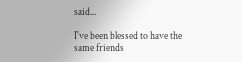said...

I've been blessed to have the same friends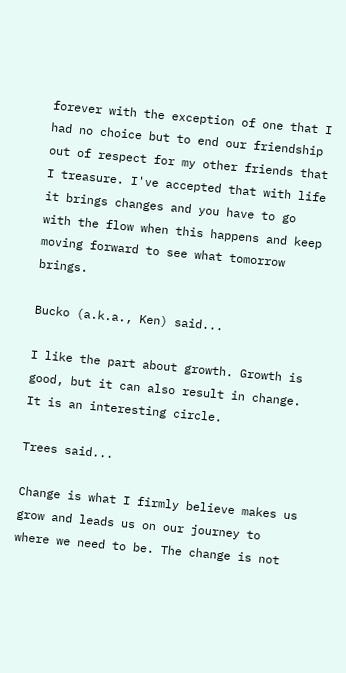forever with the exception of one that I had no choice but to end our friendship out of respect for my other friends that I treasure. I've accepted that with life it brings changes and you have to go with the flow when this happens and keep moving forward to see what tomorrow brings.

Bucko (a.k.a., Ken) said...

I like the part about growth. Growth is good, but it can also result in change. It is an interesting circle.

Trees said...

Change is what I firmly believe makes us grow and leads us on our journey to where we need to be. The change is not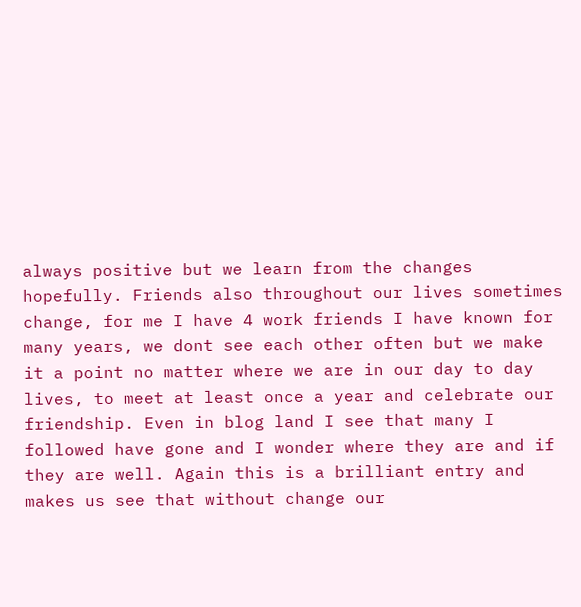always positive but we learn from the changes hopefully. Friends also throughout our lives sometimes change, for me I have 4 work friends I have known for many years, we dont see each other often but we make it a point no matter where we are in our day to day lives, to meet at least once a year and celebrate our friendship. Even in blog land I see that many I followed have gone and I wonder where they are and if they are well. Again this is a brilliant entry and makes us see that without change our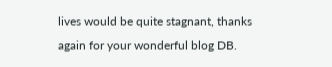lives would be quite stagnant, thanks again for your wonderful blog DB.